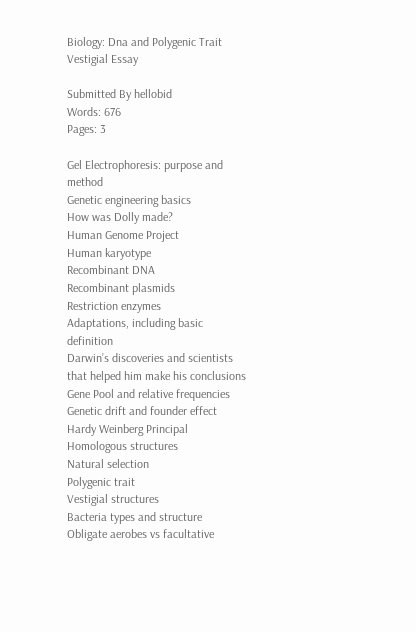Biology: Dna and Polygenic Trait Vestigial Essay

Submitted By hellobid
Words: 676
Pages: 3

Gel Electrophoresis: purpose and method
Genetic engineering basics
How was Dolly made?
Human Genome Project
Human karyotype
Recombinant DNA
Recombinant plasmids
Restriction enzymes
Adaptations, including basic definition
Darwin’s discoveries and scientists that helped him make his conclusions
Gene Pool and relative frequencies
Genetic drift and founder effect
Hardy Weinberg Principal
Homologous structures
Natural selection
Polygenic trait
Vestigial structures
Bacteria types and structure
Obligate aerobes vs facultative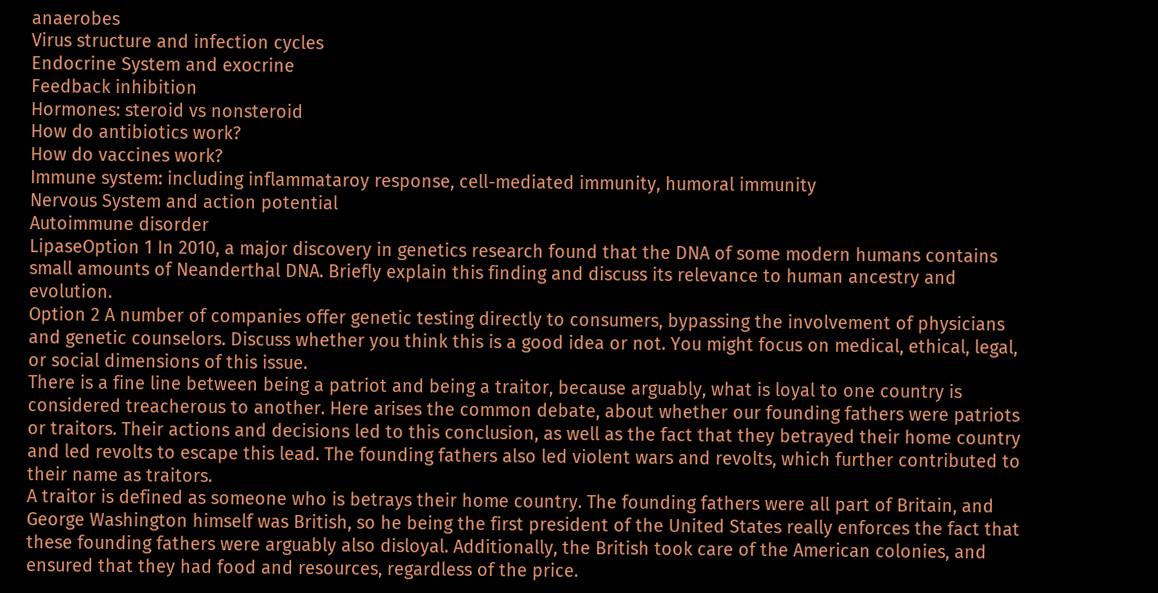anaerobes
Virus structure and infection cycles
Endocrine System and exocrine
Feedback inhibition
Hormones: steroid vs nonsteroid
How do antibiotics work?
How do vaccines work?
Immune system: including inflammataroy response, cell-mediated immunity, humoral immunity
Nervous System and action potential
Autoimmune disorder
LipaseOption 1 In 2010, a major discovery in genetics research found that the DNA of some modern humans contains small amounts of Neanderthal DNA. Briefly explain this finding and discuss its relevance to human ancestry and evolution.
Option 2 A number of companies offer genetic testing directly to consumers, bypassing the involvement of physicians and genetic counselors. Discuss whether you think this is a good idea or not. You might focus on medical, ethical, legal, or social dimensions of this issue.
There is a fine line between being a patriot and being a traitor, because arguably, what is loyal to one country is considered treacherous to another. Here arises the common debate, about whether our founding fathers were patriots or traitors. Their actions and decisions led to this conclusion, as well as the fact that they betrayed their home country and led revolts to escape this lead. The founding fathers also led violent wars and revolts, which further contributed to their name as traitors.
A traitor is defined as someone who is betrays their home country. The founding fathers were all part of Britain, and George Washington himself was British, so he being the first president of the United States really enforces the fact that these founding fathers were arguably also disloyal. Additionally, the British took care of the American colonies, and ensured that they had food and resources, regardless of the price.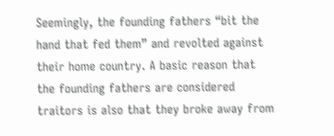Seemingly, the founding fathers “bit the hand that fed them” and revolted against their home country. A basic reason that the founding fathers are considered traitors is also that they broke away from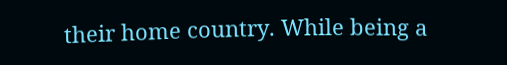their home country. While being a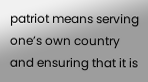patriot means serving one’s own country and ensuring that it is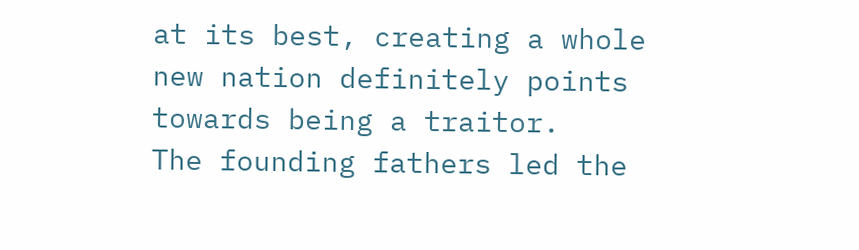at its best, creating a whole new nation definitely points towards being a traitor.
The founding fathers led the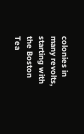colonies in many revolts, starting with the Boston Tea